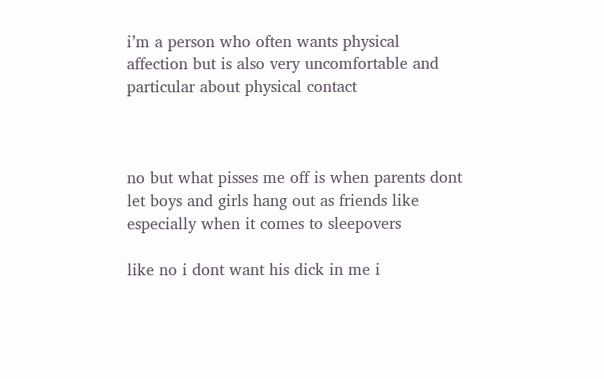i’m a person who often wants physical affection but is also very uncomfortable and particular about physical contact



no but what pisses me off is when parents dont let boys and girls hang out as friends like especially when it comes to sleepovers

like no i dont want his dick in me i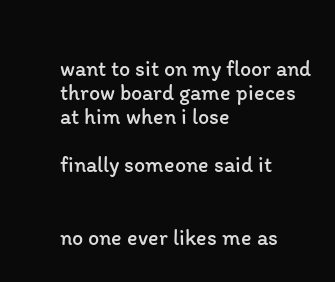want to sit on my floor and throw board game pieces at him when i lose

finally someone said it


no one ever likes me as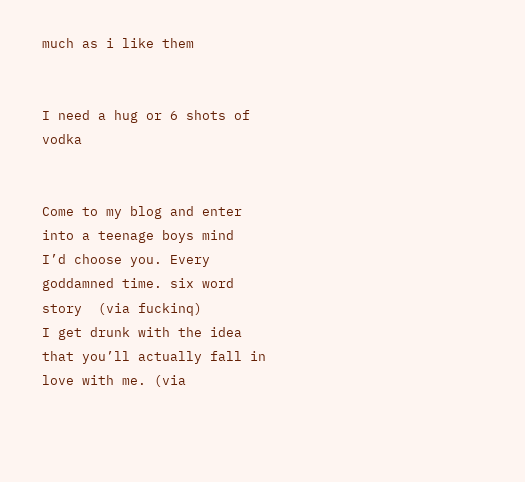much as i like them


I need a hug or 6 shots of vodka


Come to my blog and enter into a teenage boys mind
I’d choose you. Every goddamned time. six word story  (via fuckinq)
I get drunk with the idea that you’ll actually fall in love with me. (via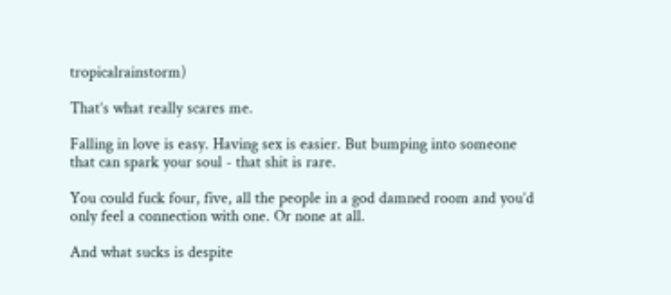tropicalrainstorm)

That’s what really scares me.

Falling in love is easy. Having sex is easier. But bumping into someone that can spark your soul - that shit is rare.

You could fuck four, five, all the people in a god damned room and you’d only feel a connection with one. Or none at all.

And what sucks is despite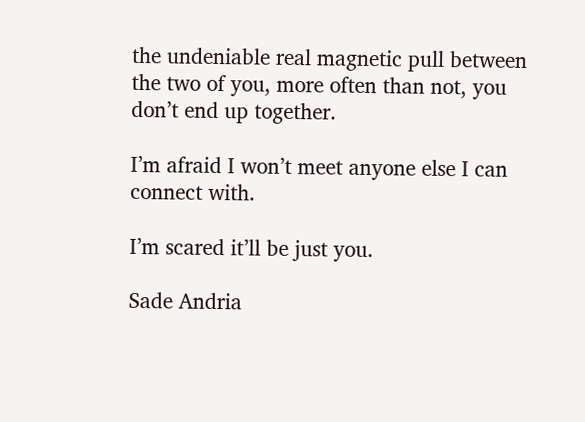the undeniable real magnetic pull between the two of you, more often than not, you don’t end up together.

I’m afraid I won’t meet anyone else I can connect with.

I’m scared it’ll be just you.

Sade Andria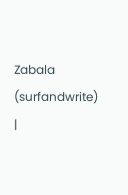Zabala (surfandwrite) |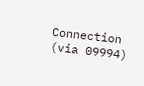Connection  (via 09994)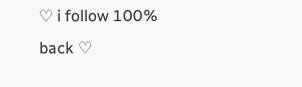♡ i follow 100% back ♡